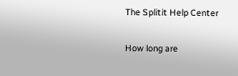The Splitit Help Center

How long are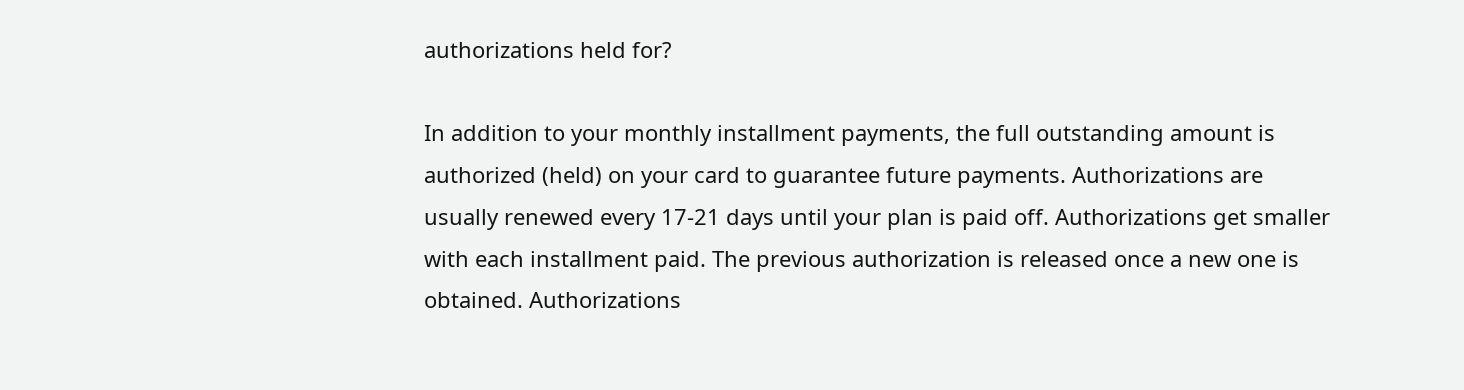authorizations held for?

In addition to your monthly installment payments, the full outstanding amount is authorized (held) on your card to guarantee future payments. Authorizations are usually renewed every 17-21 days until your plan is paid off. Authorizations get smaller with each installment paid. The previous authorization is released once a new one is obtained. Authorizations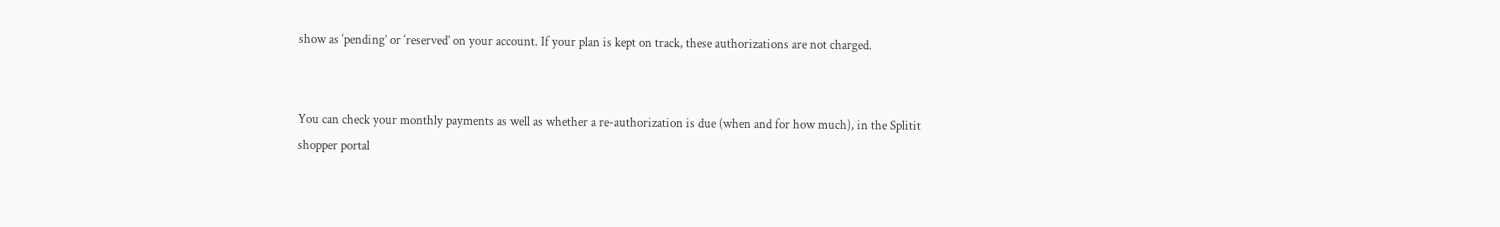show as ‘pending’ or ‘reserved’ on your account. If your plan is kept on track, these authorizations are not charged.


You can check your monthly payments as well as whether a re-authorization is due (when and for how much), in the Splitit shopper portal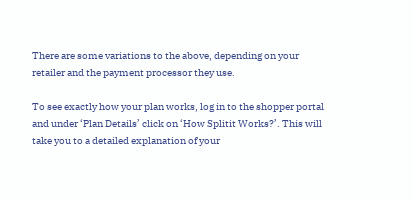There are some variations to the above, depending on your retailer and the payment processor they use.

To see exactly how your plan works, log in to the shopper portal and under ‘Plan Details’ click on ‘How Splitit Works?’. This will take you to a detailed explanation of your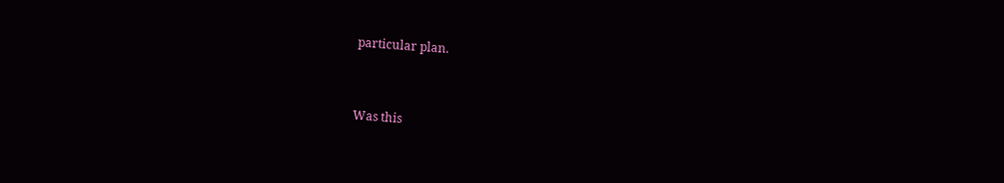particular plan.


Was this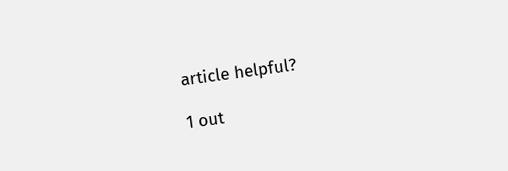article helpful?

1 out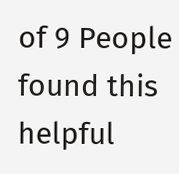of 9 People found this helpful